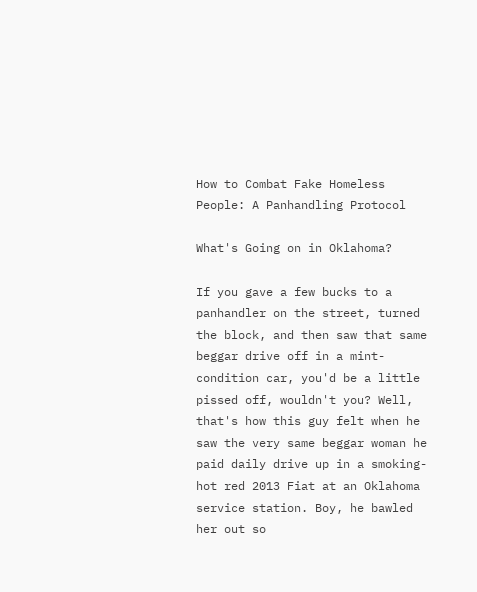How to Combat Fake Homeless People: A Panhandling Protocol

What's Going on in Oklahoma?

If you gave a few bucks to a panhandler on the street, turned the block, and then saw that same beggar drive off in a mint-condition car, you'd be a little pissed off, wouldn't you? Well, that's how this guy felt when he saw the very same beggar woman he paid daily drive up in a smoking-hot red 2013 Fiat at an Oklahoma service station. Boy, he bawled her out so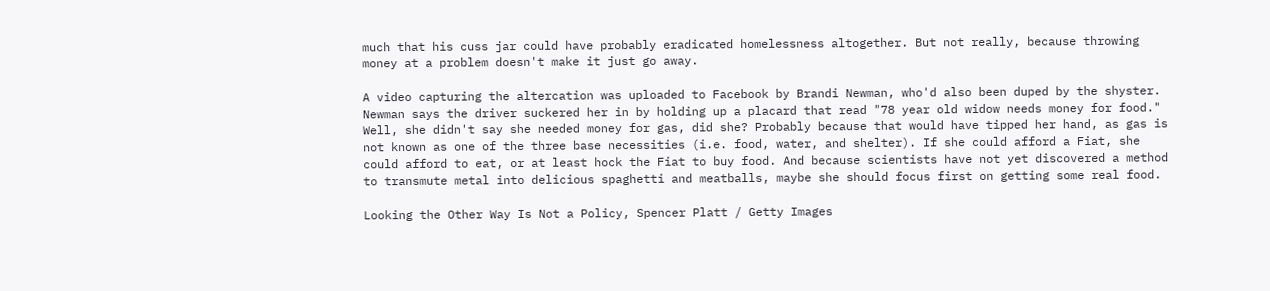much that his cuss jar could have probably eradicated homelessness altogether. But not really, because throwing money at a problem doesn't make it just go away.

A video capturing the altercation was uploaded to Facebook by Brandi Newman, who'd also been duped by the shyster. Newman says the driver suckered her in by holding up a placard that read "78 year old widow needs money for food." Well, she didn't say she needed money for gas, did she? Probably because that would have tipped her hand, as gas is not known as one of the three base necessities (i.e. food, water, and shelter). If she could afford a Fiat, she could afford to eat, or at least hock the Fiat to buy food. And because scientists have not yet discovered a method to transmute metal into delicious spaghetti and meatballs, maybe she should focus first on getting some real food.

Looking the Other Way Is Not a Policy, Spencer Platt / Getty Images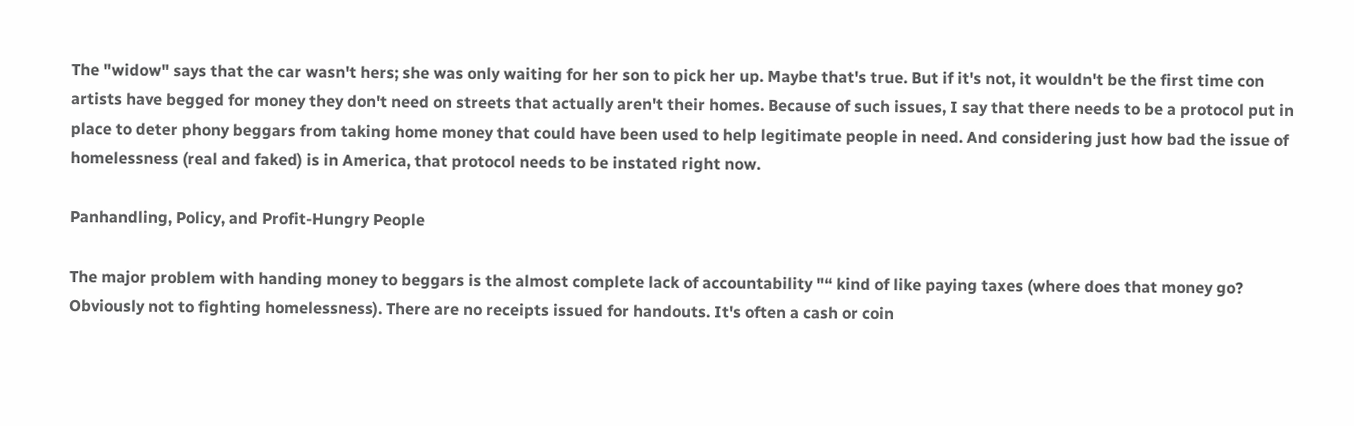The "widow" says that the car wasn't hers; she was only waiting for her son to pick her up. Maybe that's true. But if it's not, it wouldn't be the first time con artists have begged for money they don't need on streets that actually aren't their homes. Because of such issues, I say that there needs to be a protocol put in place to deter phony beggars from taking home money that could have been used to help legitimate people in need. And considering just how bad the issue of homelessness (real and faked) is in America, that protocol needs to be instated right now.

Panhandling, Policy, and Profit-Hungry People

The major problem with handing money to beggars is the almost complete lack of accountability "“ kind of like paying taxes (where does that money go? Obviously not to fighting homelessness). There are no receipts issued for handouts. It's often a cash or coin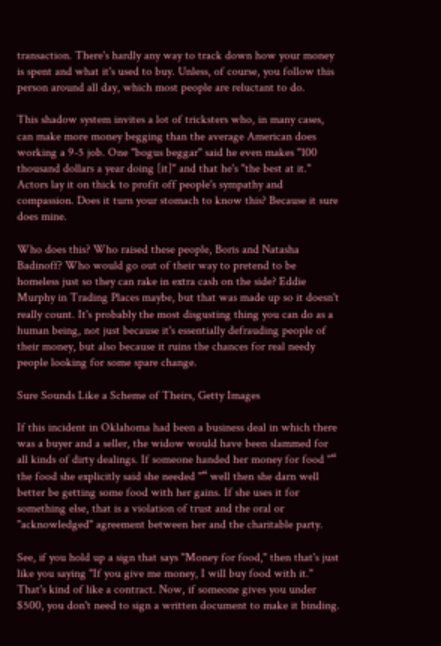transaction. There's hardly any way to track down how your money is spent and what it's used to buy. Unless, of course, you follow this person around all day, which most people are reluctant to do.

This shadow system invites a lot of tricksters who, in many cases, can make more money begging than the average American does working a 9-5 job. One "bogus beggar" said he even makes "100 thousand dollars a year doing [it]" and that he's "the best at it." Actors lay it on thick to profit off people's sympathy and compassion. Does it turn your stomach to know this? Because it sure does mine.

Who does this? Who raised these people, Boris and Natasha Badinoff? Who would go out of their way to pretend to be homeless just so they can rake in extra cash on the side? Eddie Murphy in Trading Places maybe, but that was made up so it doesn't really count. It's probably the most disgusting thing you can do as a human being, not just because it's essentially defrauding people of their money, but also because it ruins the chances for real needy people looking for some spare change.

Sure Sounds Like a Scheme of Theirs, Getty Images

If this incident in Oklahoma had been a business deal in which there was a buyer and a seller, the widow would have been slammed for all kinds of dirty dealings. If someone handed her money for food "“ the food she explicitly said she needed "“ well then she darn well better be getting some food with her gains. If she uses it for something else, that is a violation of trust and the oral or "acknowledged" agreement between her and the charitable party.

See, if you hold up a sign that says "Money for food," then that's just like you saying "If you give me money, I will buy food with it." That's kind of like a contract. Now, if someone gives you under $500, you don't need to sign a written document to make it binding.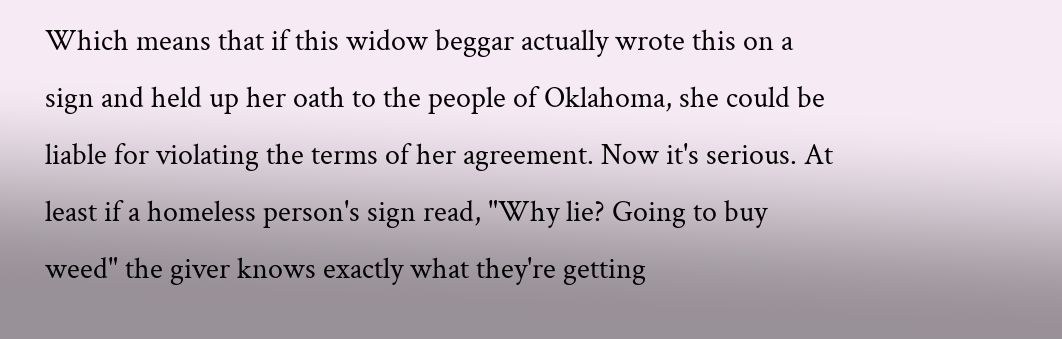Which means that if this widow beggar actually wrote this on a sign and held up her oath to the people of Oklahoma, she could be liable for violating the terms of her agreement. Now it's serious. At least if a homeless person's sign read, "Why lie? Going to buy weed" the giver knows exactly what they're getting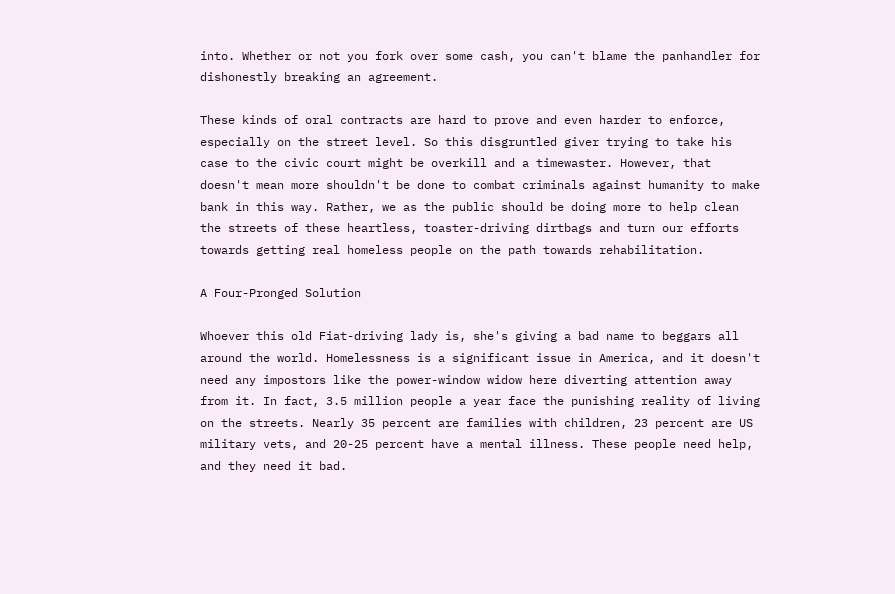into. Whether or not you fork over some cash, you can't blame the panhandler for dishonestly breaking an agreement.

These kinds of oral contracts are hard to prove and even harder to enforce, especially on the street level. So this disgruntled giver trying to take his case to the civic court might be overkill and a timewaster. However, that doesn't mean more shouldn't be done to combat criminals against humanity to make bank in this way. Rather, we as the public should be doing more to help clean the streets of these heartless, toaster-driving dirtbags and turn our efforts towards getting real homeless people on the path towards rehabilitation.

A Four-Pronged Solution

Whoever this old Fiat-driving lady is, she's giving a bad name to beggars all around the world. Homelessness is a significant issue in America, and it doesn't need any impostors like the power-window widow here diverting attention away from it. In fact, 3.5 million people a year face the punishing reality of living on the streets. Nearly 35 percent are families with children, 23 percent are US military vets, and 20-25 percent have a mental illness. These people need help, and they need it bad.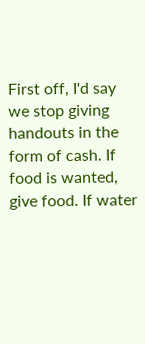First off, I'd say we stop giving handouts in the form of cash. If food is wanted, give food. If water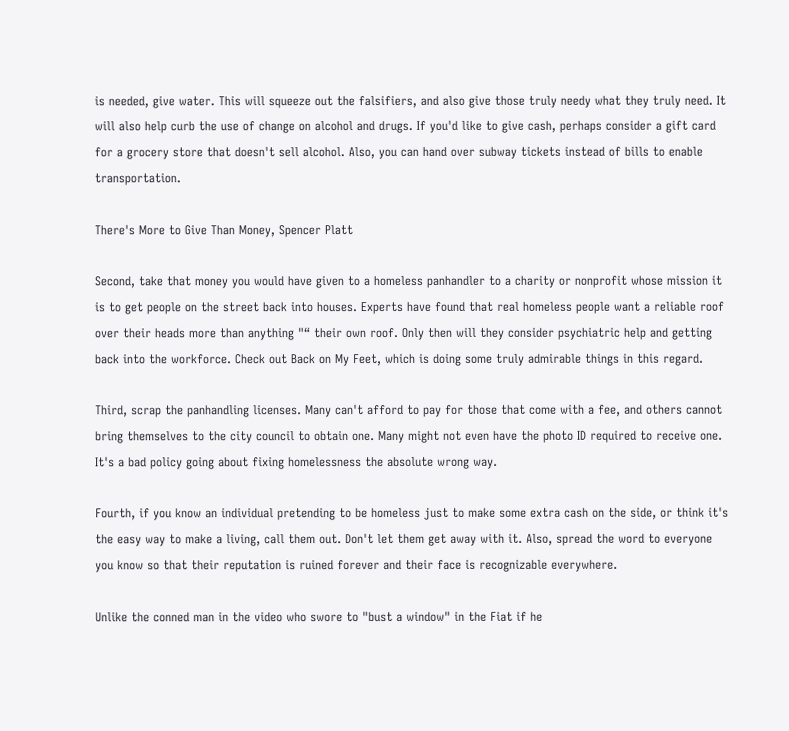is needed, give water. This will squeeze out the falsifiers, and also give those truly needy what they truly need. It will also help curb the use of change on alcohol and drugs. If you'd like to give cash, perhaps consider a gift card for a grocery store that doesn't sell alcohol. Also, you can hand over subway tickets instead of bills to enable transportation.

There's More to Give Than Money, Spencer Platt

Second, take that money you would have given to a homeless panhandler to a charity or nonprofit whose mission it is to get people on the street back into houses. Experts have found that real homeless people want a reliable roof over their heads more than anything "“ their own roof. Only then will they consider psychiatric help and getting back into the workforce. Check out Back on My Feet, which is doing some truly admirable things in this regard.

Third, scrap the panhandling licenses. Many can't afford to pay for those that come with a fee, and others cannot bring themselves to the city council to obtain one. Many might not even have the photo ID required to receive one. It's a bad policy going about fixing homelessness the absolute wrong way.

Fourth, if you know an individual pretending to be homeless just to make some extra cash on the side, or think it's the easy way to make a living, call them out. Don't let them get away with it. Also, spread the word to everyone you know so that their reputation is ruined forever and their face is recognizable everywhere.

Unlike the conned man in the video who swore to "bust a window" in the Fiat if he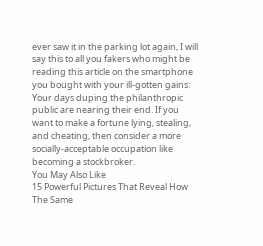ever saw it in the parking lot again, I will say this to all you fakers who might be reading this article on the smartphone you bought with your ill-gotten gains: Your days duping the philanthropic public are nearing their end. If you want to make a fortune lying, stealing, and cheating, then consider a more socially-acceptable occupation like becoming a stockbroker.
You May Also Like
15 Powerful Pictures That Reveal How The Same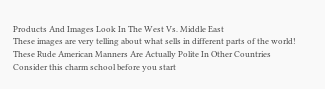Products And Images Look In The West Vs. Middle East
These images are very telling about what sells in different parts of the world!
These Rude American Manners Are Actually Polite In Other Countries
Consider this charm school before you start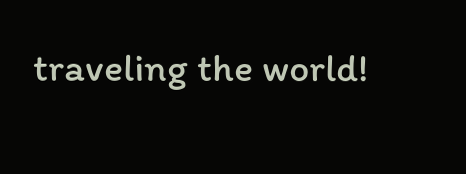traveling the world!